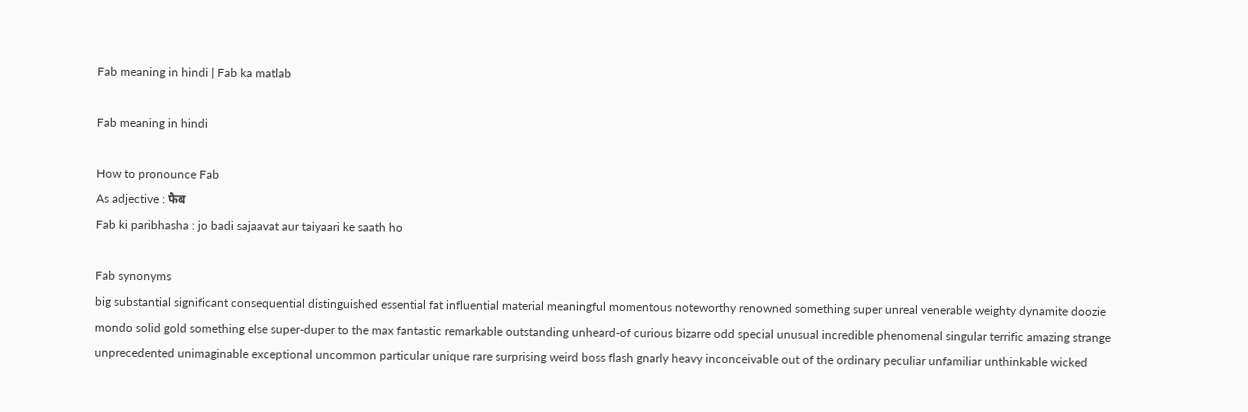Fab meaning in hindi | Fab ka matlab

Fab meaning in hindi

How to pronounce Fab
As adjective : फैब
Fab ki paribhasha : jo badi sajaavat aur taiyaari ke saath ho

Fab synonyms
big substantial significant consequential distinguished essential fat influential material meaningful momentous noteworthy renowned something super unreal venerable weighty dynamite doozie mondo solid gold something else super-duper to the max fantastic remarkable outstanding unheard-of curious bizarre odd special unusual incredible phenomenal singular terrific amazing strange unprecedented unimaginable exceptional uncommon particular unique rare surprising weird boss flash gnarly heavy inconceivable out of the ordinary peculiar unfamiliar unthinkable wicked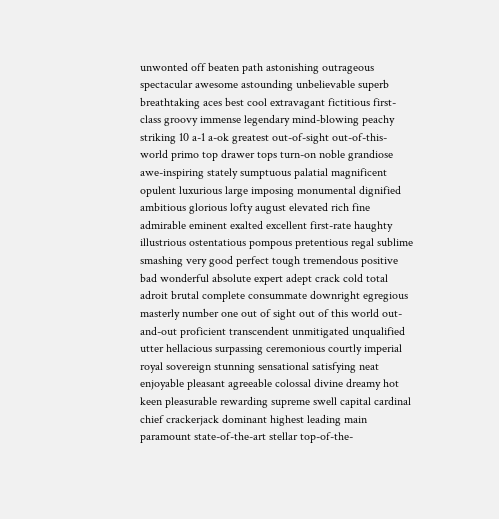unwonted off beaten path astonishing outrageous spectacular awesome astounding unbelievable superb breathtaking aces best cool extravagant fictitious first-class groovy immense legendary mind-blowing peachy striking 10 a-1 a-ok greatest out-of-sight out-of-this-world primo top drawer tops turn-on noble grandiose awe-inspiring stately sumptuous palatial magnificent opulent luxurious large imposing monumental dignified ambitious glorious lofty august elevated rich fine admirable eminent exalted excellent first-rate haughty illustrious ostentatious pompous pretentious regal sublime smashing very good perfect tough tremendous positive bad wonderful absolute expert adept crack cold total adroit brutal complete consummate downright egregious masterly number one out of sight out of this world out-and-out proficient transcendent unmitigated unqualified utter hellacious surpassing ceremonious courtly imperial royal sovereign stunning sensational satisfying neat enjoyable pleasant agreeable colossal divine dreamy hot keen pleasurable rewarding supreme swell capital cardinal chief crackerjack dominant highest leading main paramount state-of-the-art stellar top-of-the-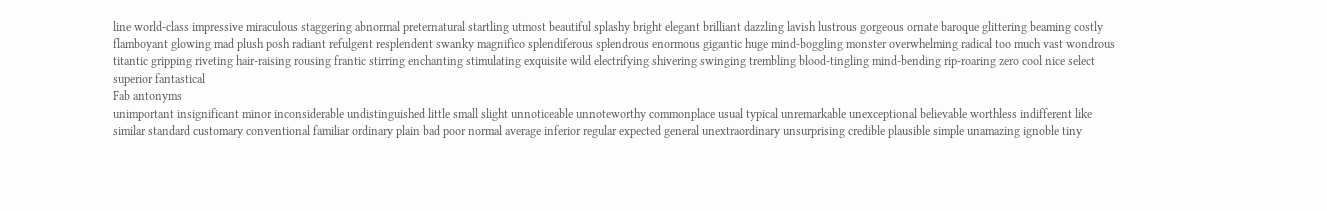line world-class impressive miraculous staggering abnormal preternatural startling utmost beautiful splashy bright elegant brilliant dazzling lavish lustrous gorgeous ornate baroque glittering beaming costly flamboyant glowing mad plush posh radiant refulgent resplendent swanky magnifico splendiferous splendrous enormous gigantic huge mind-boggling monster overwhelming radical too much vast wondrous titantic gripping riveting hair-raising rousing frantic stirring enchanting stimulating exquisite wild electrifying shivering swinging trembling blood-tingling mind-bending rip-roaring zero cool nice select superior fantastical
Fab antonyms
unimportant insignificant minor inconsiderable undistinguished little small slight unnoticeable unnoteworthy commonplace usual typical unremarkable unexceptional believable worthless indifferent like similar standard customary conventional familiar ordinary plain bad poor normal average inferior regular expected general unextraordinary unsurprising credible plausible simple unamazing ignoble tiny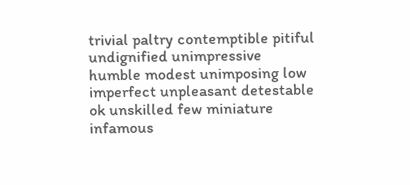trivial paltry contemptible pitiful undignified unimpressive humble modest unimposing low imperfect unpleasant detestable ok unskilled few miniature infamous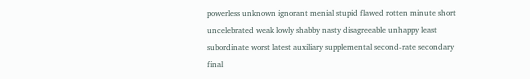powerless unknown ignorant menial stupid flawed rotten minute short uncelebrated weak lowly shabby nasty disagreeable unhappy least subordinate worst latest auxiliary supplemental second-rate secondary final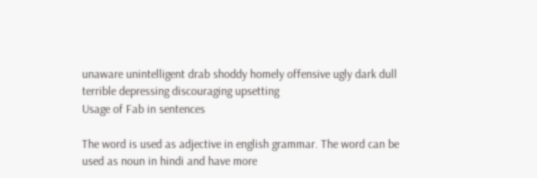unaware unintelligent drab shoddy homely offensive ugly dark dull terrible depressing discouraging upsetting
Usage of Fab in sentences

The word is used as adjective in english grammar. The word can be used as noun in hindi and have more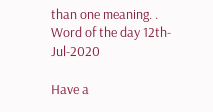than one meaning. .
Word of the day 12th-Jul-2020

Have a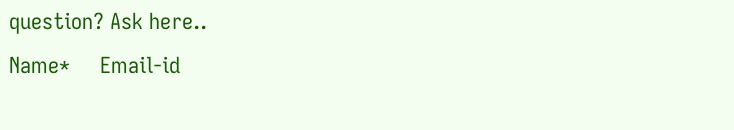question? Ask here..
Name*     Email-id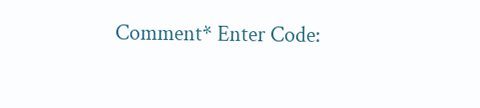Comment* Enter Code: